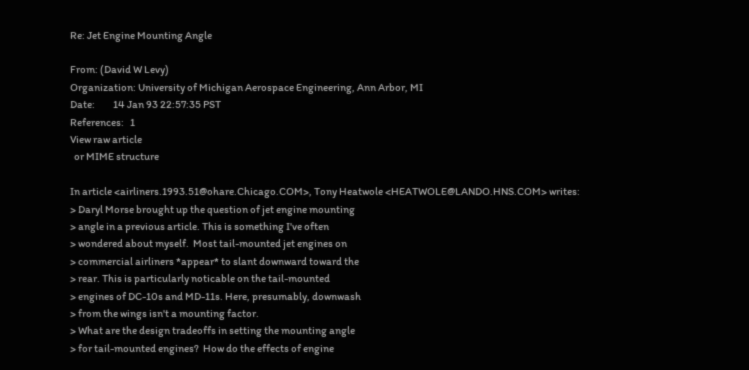Re: Jet Engine Mounting Angle

From: (David W Levy)
Organization: University of Michigan Aerospace Engineering, Ann Arbor, MI
Date:         14 Jan 93 22:57:35 PST
References:   1
View raw article
  or MIME structure

In article <airliners.1993.51@ohare.Chicago.COM>, Tony Heatwole <HEATWOLE@LANDO.HNS.COM> writes:
> Daryl Morse brought up the question of jet engine mounting
> angle in a previous article. This is something I've often
> wondered about myself.  Most tail-mounted jet engines on
> commercial airliners *appear* to slant downward toward the
> rear. This is particularly noticable on the tail-mounted
> engines of DC-10s and MD-11s. Here, presumably, downwash
> from the wings isn't a mounting factor.
> What are the design tradeoffs in setting the mounting angle
> for tail-mounted engines?  How do the effects of engine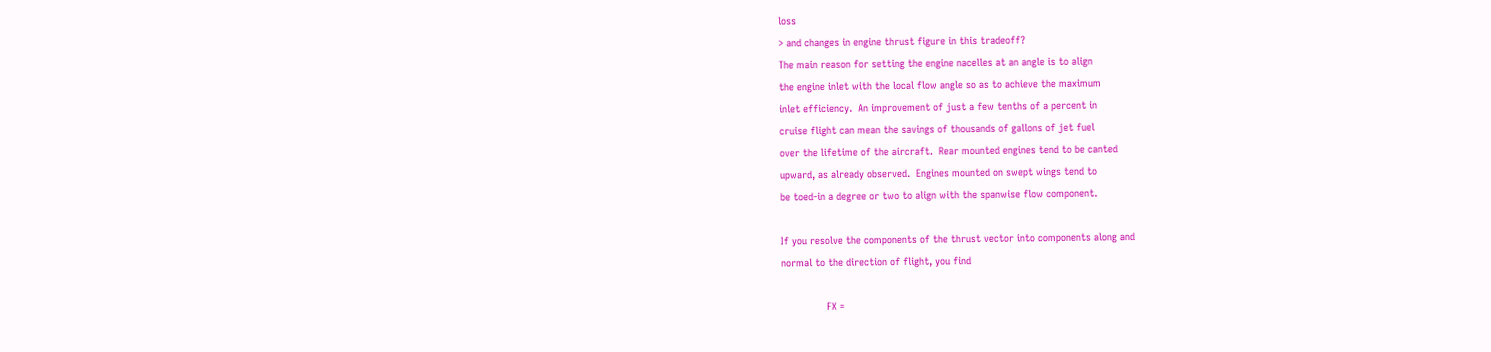loss
> and changes in engine thrust figure in this tradeoff?
The main reason for setting the engine nacelles at an angle is to align
the engine inlet with the local flow angle so as to achieve the maximum
inlet efficiency.  An improvement of just a few tenths of a percent in
cruise flight can mean the savings of thousands of gallons of jet fuel
over the lifetime of the aircraft.  Rear mounted engines tend to be canted
upward, as already observed.  Engines mounted on swept wings tend to
be toed-in a degree or two to align with the spanwise flow component.

If you resolve the components of the thrust vector into components along and
normal to the direction of flight, you find

               FX =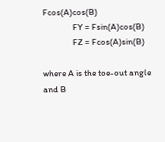Fcos(A)cos(B)
               FY = Fsin(A)cos(B)
               FZ = Fcos(A)sin(B)

where A is the toe-out angle and B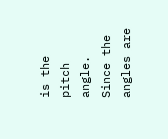is the pitch angle.  Since the angles are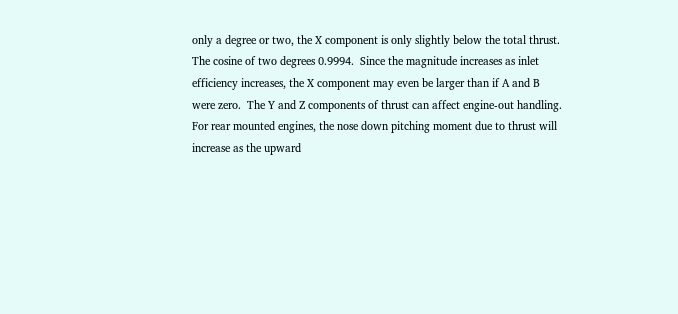only a degree or two, the X component is only slightly below the total thrust.
The cosine of two degrees 0.9994.  Since the magnitude increases as inlet
efficiency increases, the X component may even be larger than if A and B
were zero.  The Y and Z components of thrust can affect engine-out handling.
For rear mounted engines, the nose down pitching moment due to thrust will
increase as the upward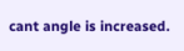cant angle is increased.